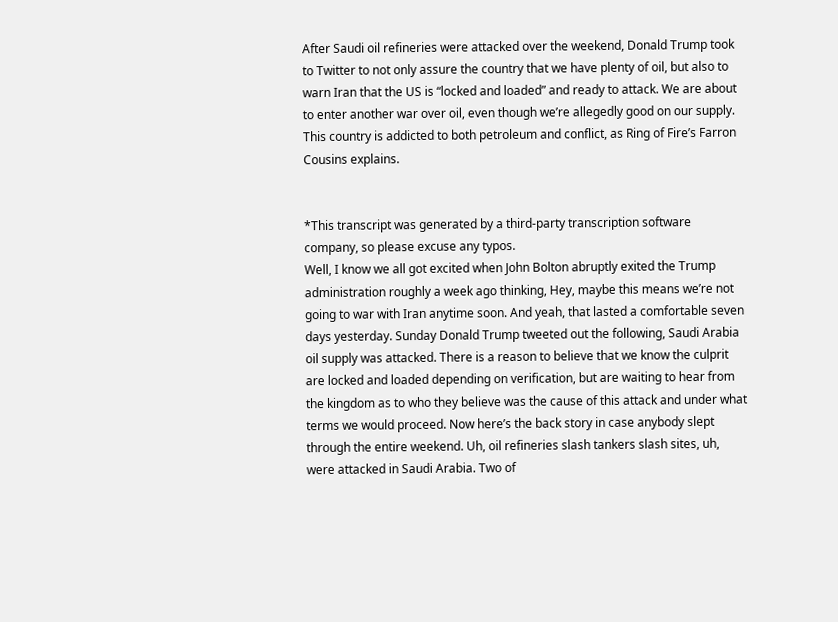After Saudi oil refineries were attacked over the weekend, Donald Trump took to Twitter to not only assure the country that we have plenty of oil, but also to warn Iran that the US is “locked and loaded” and ready to attack. We are about to enter another war over oil, even though we’re allegedly good on our supply. This country is addicted to both petroleum and conflict, as Ring of Fire’s Farron Cousins explains.


*This transcript was generated by a third-party transcription software company, so please excuse any typos.
Well, I know we all got excited when John Bolton abruptly exited the Trump administration roughly a week ago thinking, Hey, maybe this means we’re not going to war with Iran anytime soon. And yeah, that lasted a comfortable seven days yesterday. Sunday Donald Trump tweeted out the following, Saudi Arabia oil supply was attacked. There is a reason to believe that we know the culprit are locked and loaded depending on verification, but are waiting to hear from the kingdom as to who they believe was the cause of this attack and under what terms we would proceed. Now here’s the back story in case anybody slept through the entire weekend. Uh, oil refineries slash tankers slash sites, uh, were attacked in Saudi Arabia. Two of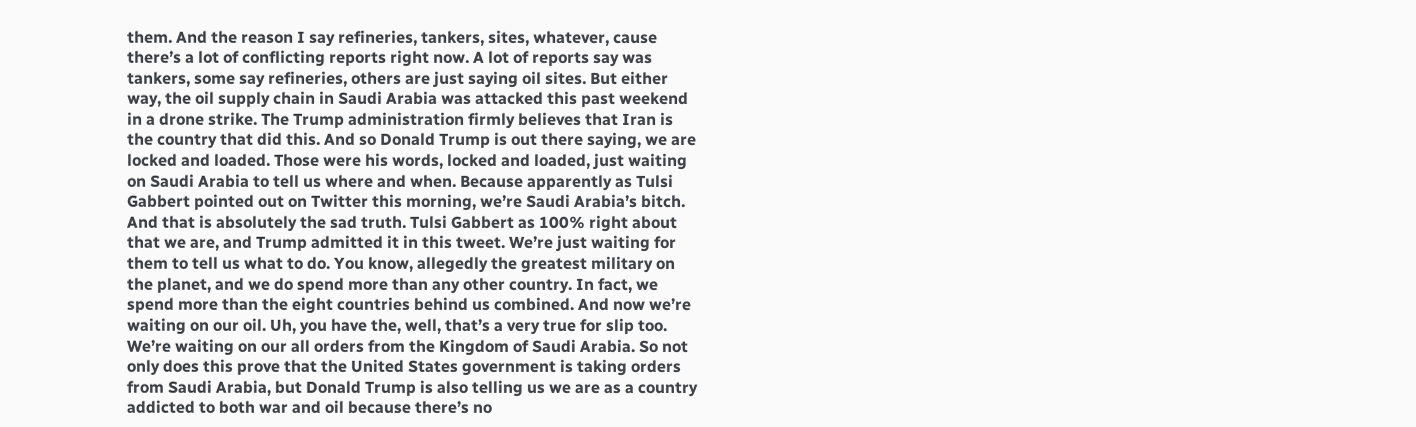them. And the reason I say refineries, tankers, sites, whatever, cause there’s a lot of conflicting reports right now. A lot of reports say was tankers, some say refineries, others are just saying oil sites. But either way, the oil supply chain in Saudi Arabia was attacked this past weekend in a drone strike. The Trump administration firmly believes that Iran is the country that did this. And so Donald Trump is out there saying, we are locked and loaded. Those were his words, locked and loaded, just waiting on Saudi Arabia to tell us where and when. Because apparently as Tulsi Gabbert pointed out on Twitter this morning, we’re Saudi Arabia’s bitch. And that is absolutely the sad truth. Tulsi Gabbert as 100% right about that we are, and Trump admitted it in this tweet. We’re just waiting for them to tell us what to do. You know, allegedly the greatest military on the planet, and we do spend more than any other country. In fact, we spend more than the eight countries behind us combined. And now we’re waiting on our oil. Uh, you have the, well, that’s a very true for slip too. We’re waiting on our all orders from the Kingdom of Saudi Arabia. So not only does this prove that the United States government is taking orders from Saudi Arabia, but Donald Trump is also telling us we are as a country addicted to both war and oil because there’s no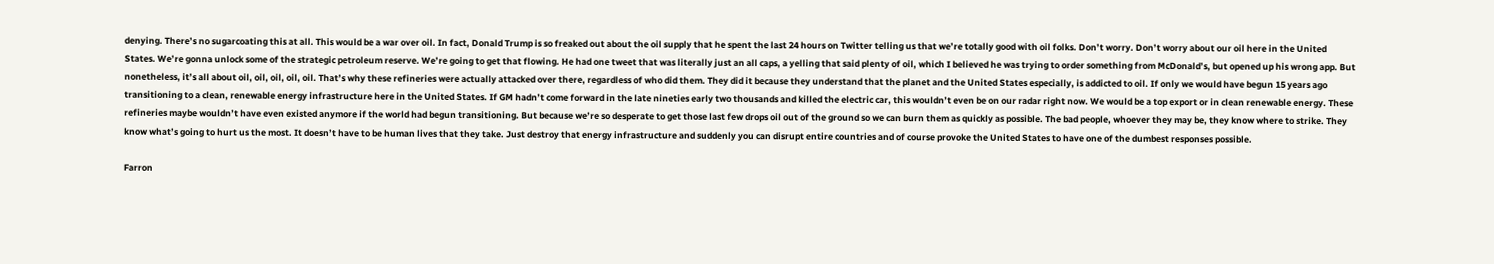denying. There’s no sugarcoating this at all. This would be a war over oil. In fact, Donald Trump is so freaked out about the oil supply that he spent the last 24 hours on Twitter telling us that we’re totally good with oil folks. Don’t worry. Don’t worry about our oil here in the United States. We’re gonna unlock some of the strategic petroleum reserve. We’re going to get that flowing. He had one tweet that was literally just an all caps, a yelling that said plenty of oil, which I believed he was trying to order something from McDonald’s, but opened up his wrong app. But nonetheless, it’s all about oil, oil, oil, oil, oil. That’s why these refineries were actually attacked over there, regardless of who did them. They did it because they understand that the planet and the United States especially, is addicted to oil. If only we would have begun 15 years ago transitioning to a clean, renewable energy infrastructure here in the United States. If GM hadn’t come forward in the late nineties early two thousands and killed the electric car, this wouldn’t even be on our radar right now. We would be a top export or in clean renewable energy. These refineries maybe wouldn’t have even existed anymore if the world had begun transitioning. But because we’re so desperate to get those last few drops oil out of the ground so we can burn them as quickly as possible. The bad people, whoever they may be, they know where to strike. They know what’s going to hurt us the most. It doesn’t have to be human lives that they take. Just destroy that energy infrastructure and suddenly you can disrupt entire countries and of course provoke the United States to have one of the dumbest responses possible.

Farron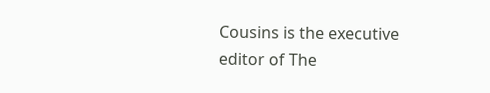Cousins is the executive editor of The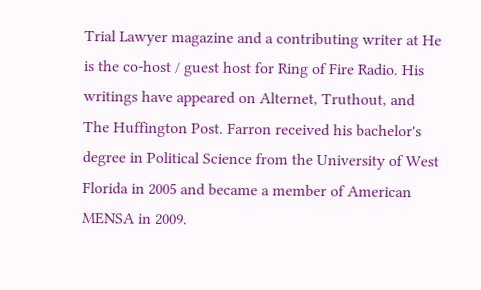Trial Lawyer magazine and a contributing writer at He is the co-host / guest host for Ring of Fire Radio. His writings have appeared on Alternet, Truthout, and The Huffington Post. Farron received his bachelor's degree in Political Science from the University of West Florida in 2005 and became a member of American MENSA in 2009.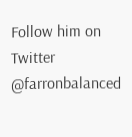Follow him on Twitter @farronbalanced